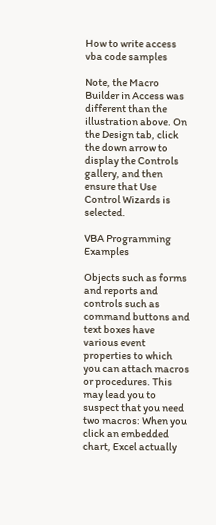How to write access vba code samples

Note, the Macro Builder in Access was different than the illustration above. On the Design tab, click the down arrow to display the Controls gallery, and then ensure that Use Control Wizards is selected.

VBA Programming Examples

Objects such as forms and reports and controls such as command buttons and text boxes have various event properties to which you can attach macros or procedures. This may lead you to suspect that you need two macros: When you click an embedded chart, Excel actually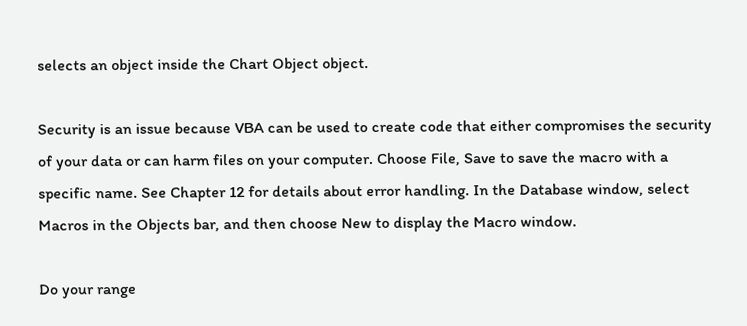selects an object inside the Chart Object object.

Security is an issue because VBA can be used to create code that either compromises the security of your data or can harm files on your computer. Choose File, Save to save the macro with a specific name. See Chapter 12 for details about error handling. In the Database window, select Macros in the Objects bar, and then choose New to display the Macro window.

Do your range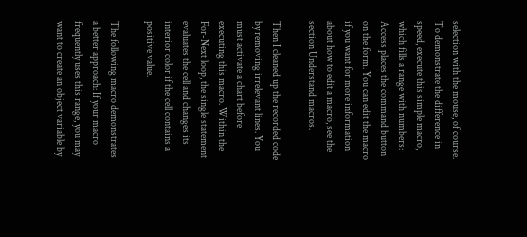selection with the mouse, of course. To demonstrate the difference in speed, execute this simple macro, which fills a range with numbers: Access places the command button on the form. You can edit the macro if you want for more information about how to edit a macro, see the section Understand macros.

Then I cleaned up the recorded code by removing irrelevant lines. You must activate a chart before executing this macro. Within the For-Next loop, the single statement evaluates the cell and changes its interior color if the cell contains a positive value.

The following macro demonstrates a better approach: If your macro frequently uses this range, you may want to create an object variable by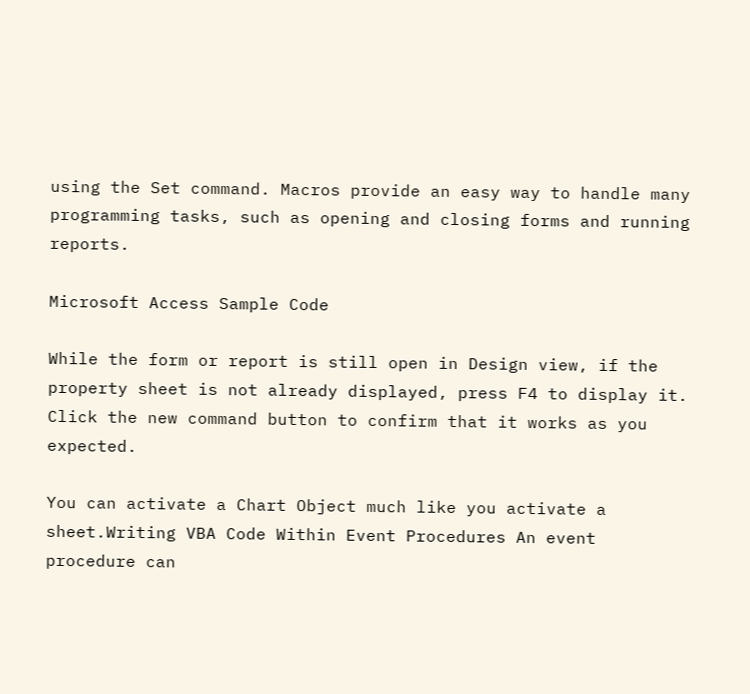using the Set command. Macros provide an easy way to handle many programming tasks, such as opening and closing forms and running reports.

Microsoft Access Sample Code

While the form or report is still open in Design view, if the property sheet is not already displayed, press F4 to display it. Click the new command button to confirm that it works as you expected.

You can activate a Chart Object much like you activate a sheet.Writing VBA Code Within Event Procedures An event procedure can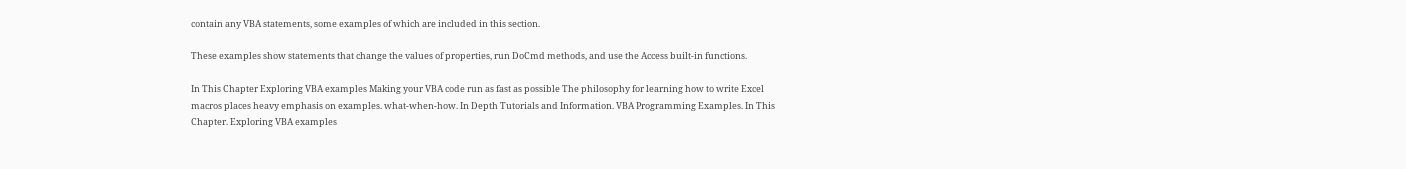contain any VBA statements, some examples of which are included in this section.

These examples show statements that change the values of properties, run DoCmd methods, and use the Access built-in functions.

In This Chapter Exploring VBA examples Making your VBA code run as fast as possible The philosophy for learning how to write Excel macros places heavy emphasis on examples. what-when-how. In Depth Tutorials and Information. VBA Programming Examples. In This Chapter. Exploring VBA examples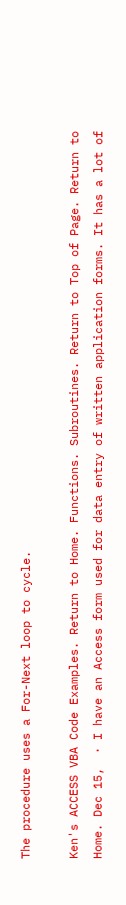The procedure uses a For-Next loop to cycle.

Ken's ACCESS VBA Code Examples. Return to Home. Functions. Subroutines. Return to Top of Page. Return to Home. Dec 15,  · I have an Access form used for data entry of written application forms. It has a lot of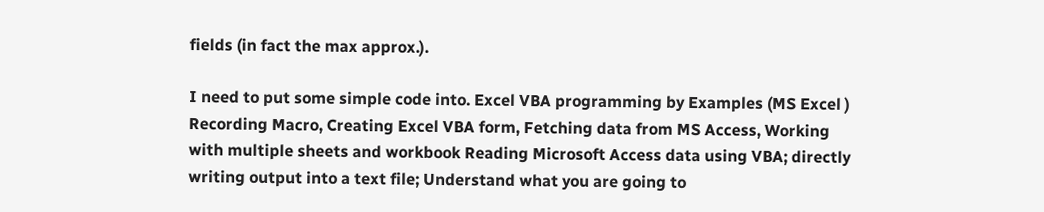fields (in fact the max approx.).

I need to put some simple code into. Excel VBA programming by Examples (MS Excel ) Recording Macro, Creating Excel VBA form, Fetching data from MS Access, Working with multiple sheets and workbook Reading Microsoft Access data using VBA; directly writing output into a text file; Understand what you are going to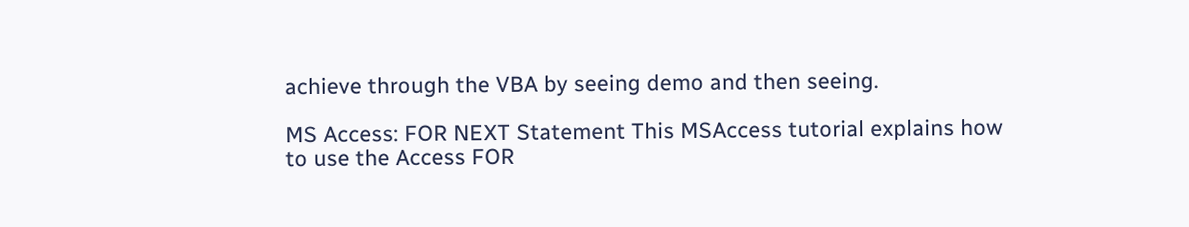achieve through the VBA by seeing demo and then seeing.

MS Access: FOR NEXT Statement This MSAccess tutorial explains how to use the Access FOR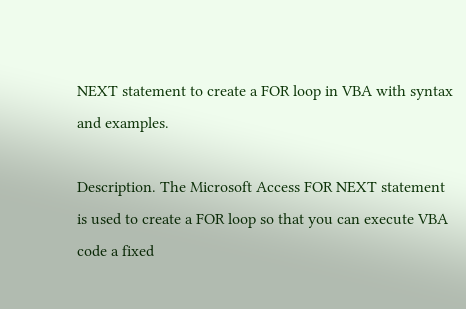NEXT statement to create a FOR loop in VBA with syntax and examples.

Description. The Microsoft Access FOR NEXT statement is used to create a FOR loop so that you can execute VBA code a fixed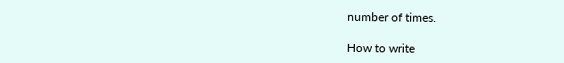number of times.

How to write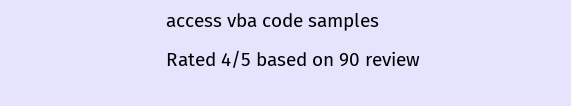access vba code samples
Rated 4/5 based on 90 review